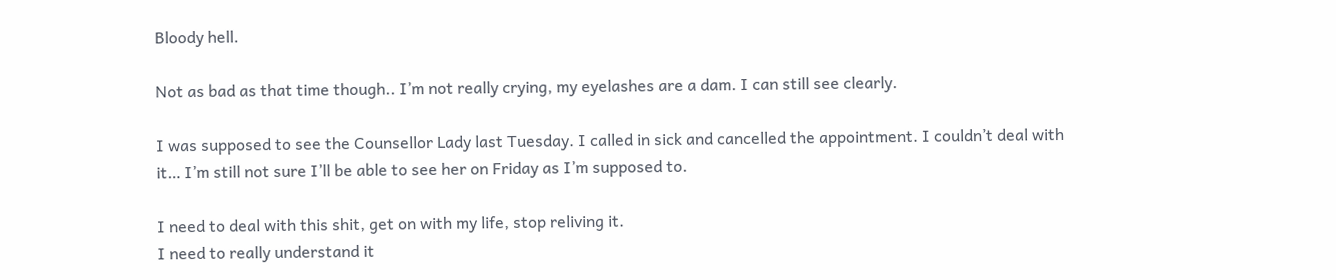Bloody hell.

Not as bad as that time though.. I’m not really crying, my eyelashes are a dam. I can still see clearly.

I was supposed to see the Counsellor Lady last Tuesday. I called in sick and cancelled the appointment. I couldn’t deal with it… I’m still not sure I’ll be able to see her on Friday as I’m supposed to.

I need to deal with this shit, get on with my life, stop reliving it.
I need to really understand it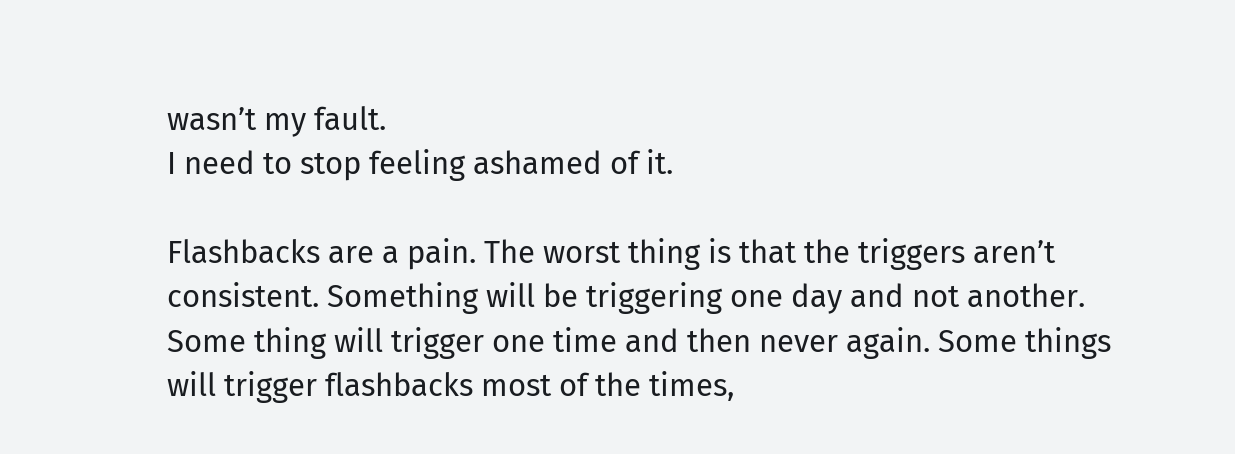wasn’t my fault.
I need to stop feeling ashamed of it.

Flashbacks are a pain. The worst thing is that the triggers aren’t consistent. Something will be triggering one day and not another. Some thing will trigger one time and then never again. Some things will trigger flashbacks most of the times,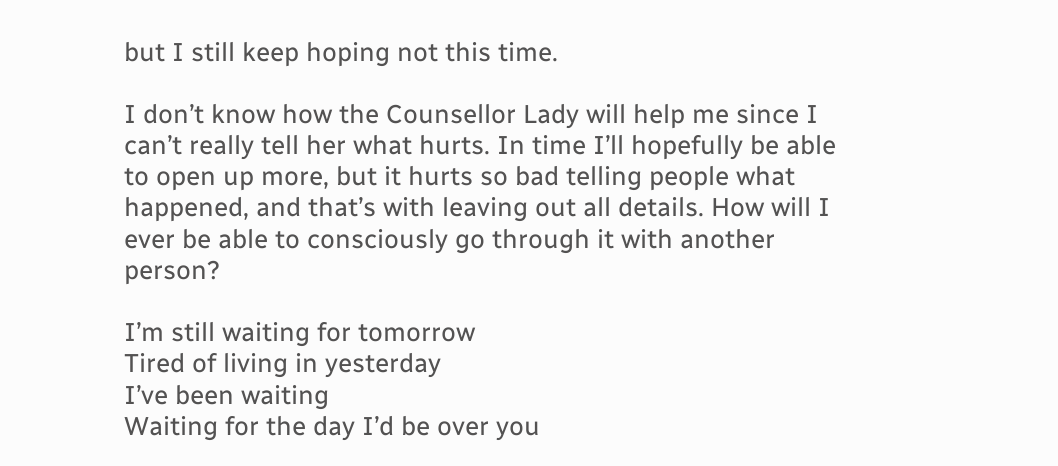but I still keep hoping not this time.

I don’t know how the Counsellor Lady will help me since I can’t really tell her what hurts. In time I’ll hopefully be able to open up more, but it hurts so bad telling people what happened, and that’s with leaving out all details. How will I ever be able to consciously go through it with another person?

I’m still waiting for tomorrow
Tired of living in yesterday
I’ve been waiting
Waiting for the day I’d be over you